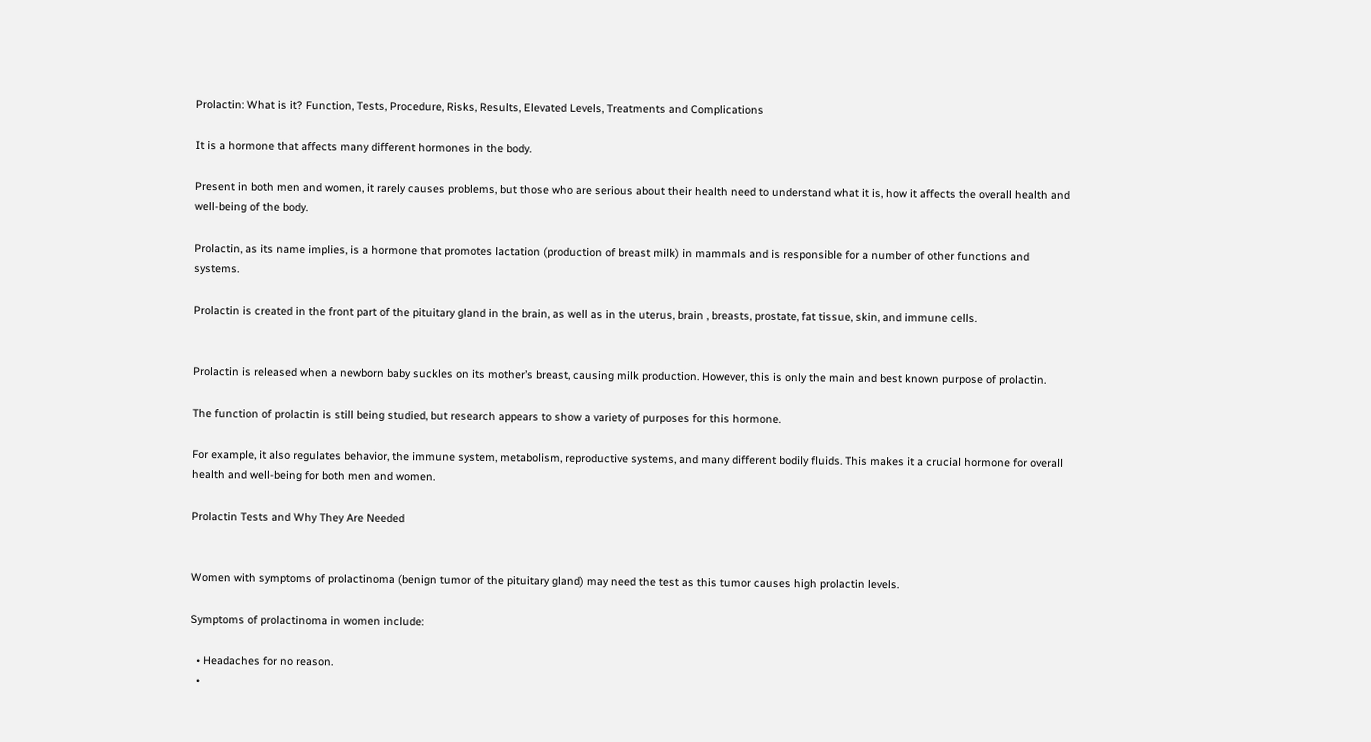Prolactin: What is it? Function, Tests, Procedure, Risks, Results, Elevated Levels, Treatments and Complications

It is a hormone that affects many different hormones in the body.

Present in both men and women, it rarely causes problems, but those who are serious about their health need to understand what it is, how it affects the overall health and well-being of the body.

Prolactin, as its name implies, is a hormone that promotes lactation (production of breast milk) in mammals and is responsible for a number of other functions and systems.

Prolactin is created in the front part of the pituitary gland in the brain, as well as in the uterus, brain , breasts, prostate, fat tissue, skin, and immune cells.


Prolactin is released when a newborn baby suckles on its mother’s breast, causing milk production. However, this is only the main and best known purpose of prolactin.

The function of prolactin is still being studied, but research appears to show a variety of purposes for this hormone.

For example, it also regulates behavior, the immune system, metabolism, reproductive systems, and many different bodily fluids. This makes it a crucial hormone for overall health and well-being for both men and women.

Prolactin Tests and Why They Are Needed


Women with symptoms of prolactinoma (benign tumor of the pituitary gland) may need the test as this tumor causes high prolactin levels.

Symptoms of prolactinoma in women include:

  • Headaches for no reason.
  •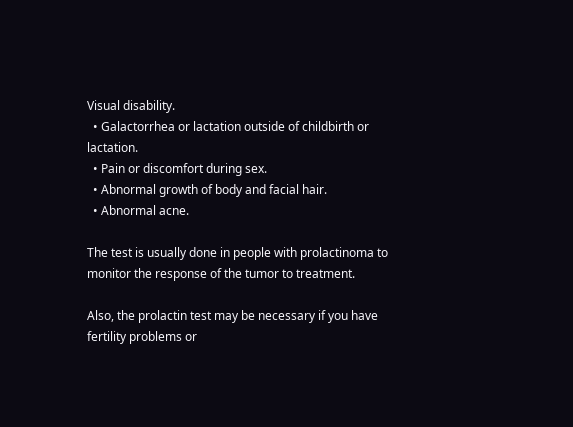Visual disability.
  • Galactorrhea or lactation outside of childbirth or lactation.
  • Pain or discomfort during sex.
  • Abnormal growth of body and facial hair.
  • Abnormal acne.

The test is usually done in people with prolactinoma to monitor the response of the tumor to treatment.

Also, the prolactin test may be necessary if you have fertility problems or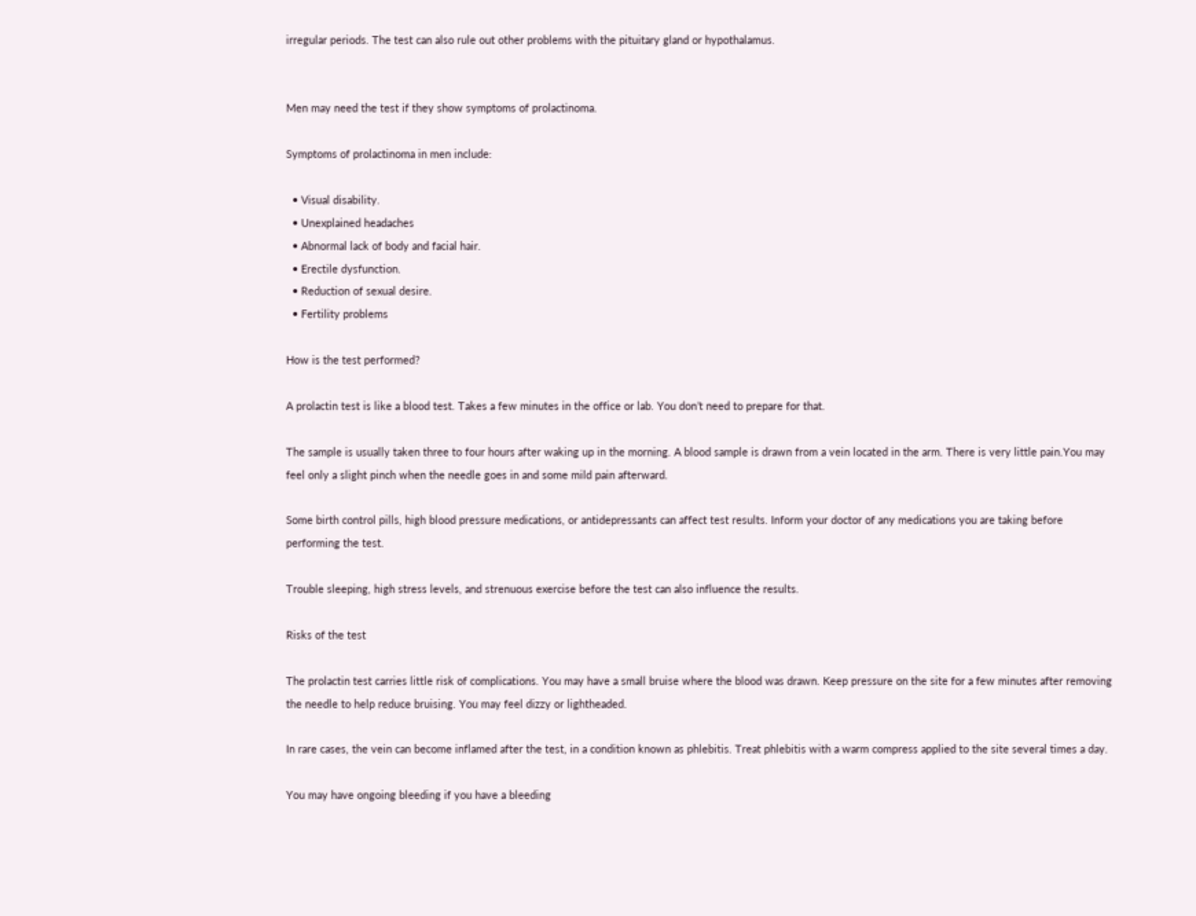irregular periods. The test can also rule out other problems with the pituitary gland or hypothalamus.


Men may need the test if they show symptoms of prolactinoma.

Symptoms of prolactinoma in men include:

  • Visual disability.
  • Unexplained headaches
  • Abnormal lack of body and facial hair.
  • Erectile dysfunction.
  • Reduction of sexual desire.
  • Fertility problems

How is the test performed?

A prolactin test is like a blood test. Takes a few minutes in the office or lab. You don’t need to prepare for that.

The sample is usually taken three to four hours after waking up in the morning. A blood sample is drawn from a vein located in the arm. There is very little pain.You may feel only a slight pinch when the needle goes in and some mild pain afterward.

Some birth control pills, high blood pressure medications, or antidepressants can affect test results. Inform your doctor of any medications you are taking before performing the test.

Trouble sleeping, high stress levels, and strenuous exercise before the test can also influence the results.

Risks of the test

The prolactin test carries little risk of complications. You may have a small bruise where the blood was drawn. Keep pressure on the site for a few minutes after removing the needle to help reduce bruising. You may feel dizzy or lightheaded.

In rare cases, the vein can become inflamed after the test, in a condition known as phlebitis. Treat phlebitis with a warm compress applied to the site several times a day.

You may have ongoing bleeding if you have a bleeding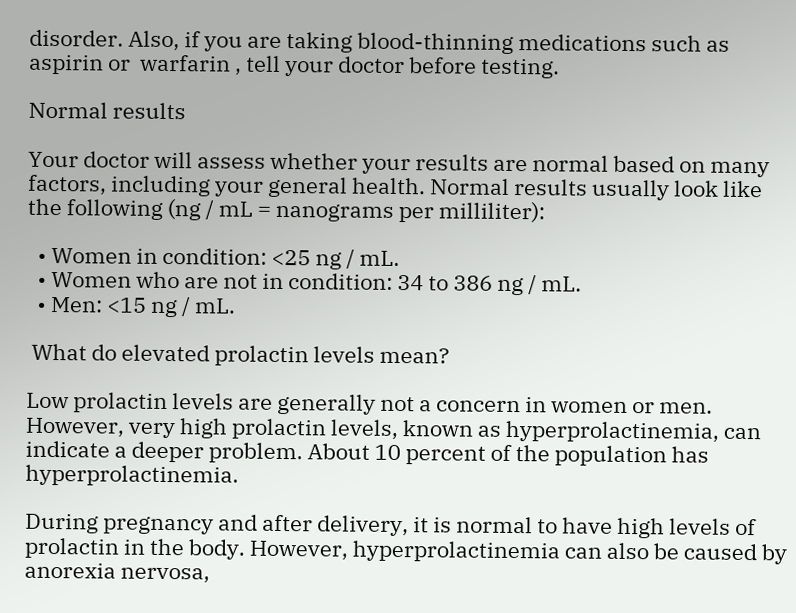disorder. Also, if you are taking blood-thinning medications such as aspirin or  warfarin , tell your doctor before testing.

Normal results

Your doctor will assess whether your results are normal based on many factors, including your general health. Normal results usually look like the following (ng / mL = nanograms per milliliter):

  • Women in condition: <25 ng / mL.
  • Women who are not in condition: 34 to 386 ng / mL.
  • Men: <15 ng / mL.

 What do elevated prolactin levels mean?

Low prolactin levels are generally not a concern in women or men. However, very high prolactin levels, known as hyperprolactinemia, can indicate a deeper problem. About 10 percent of the population has hyperprolactinemia.

During pregnancy and after delivery, it is normal to have high levels of prolactin in the body. However, hyperprolactinemia can also be caused by anorexia nervosa,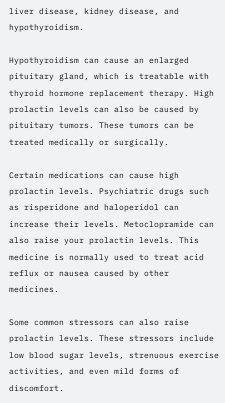liver disease, kidney disease, and hypothyroidism.

Hypothyroidism can cause an enlarged pituitary gland, which is treatable with thyroid hormone replacement therapy. High prolactin levels can also be caused by pituitary tumors. These tumors can be treated medically or surgically.

Certain medications can cause high prolactin levels. Psychiatric drugs such as risperidone and haloperidol can increase their levels. Metoclopramide can also raise your prolactin levels. This medicine is normally used to treat acid reflux or nausea caused by other medicines.

Some common stressors can also raise prolactin levels. These stressors include low blood sugar levels, strenuous exercise activities, and even mild forms of discomfort.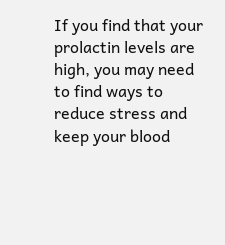If you find that your prolactin levels are high, you may need to find ways to reduce stress and keep your blood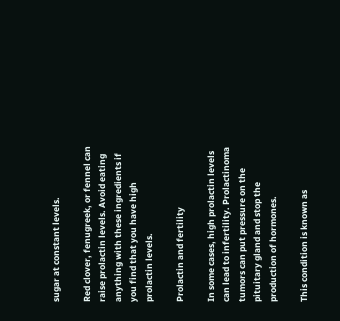sugar at constant levels.

Red clover, fenugreek, or fennel can raise prolactin levels. Avoid eating anything with these ingredients if you find that you have high prolactin levels.

Prolactin and fertility

In some cases, high prolactin levels can lead to infertility. Prolactinoma tumors can put pressure on the pituitary gland and stop the production of hormones.

This condition is known as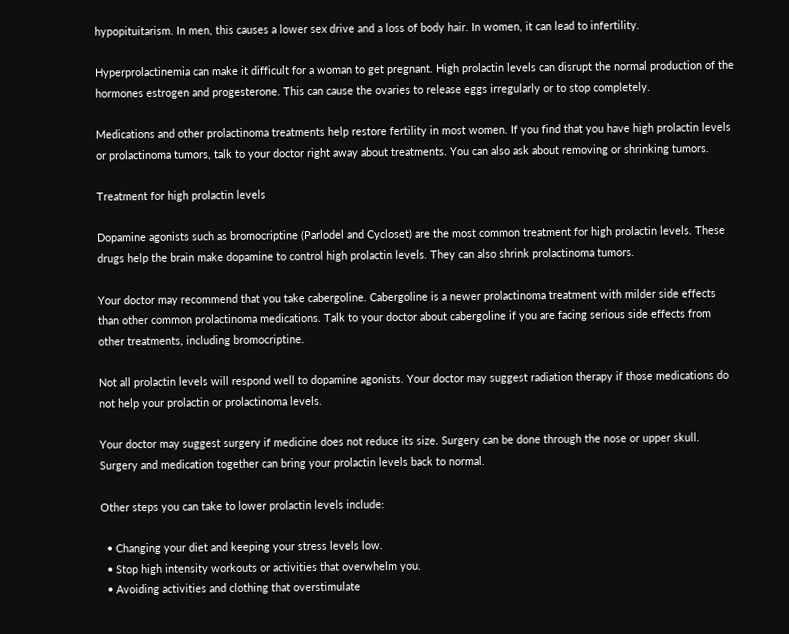hypopituitarism. In men, this causes a lower sex drive and a loss of body hair. In women, it can lead to infertility.

Hyperprolactinemia can make it difficult for a woman to get pregnant. High prolactin levels can disrupt the normal production of the hormones estrogen and progesterone. This can cause the ovaries to release eggs irregularly or to stop completely.

Medications and other prolactinoma treatments help restore fertility in most women. If you find that you have high prolactin levels or prolactinoma tumors, talk to your doctor right away about treatments. You can also ask about removing or shrinking tumors.

Treatment for high prolactin levels

Dopamine agonists such as bromocriptine (Parlodel and Cycloset) are the most common treatment for high prolactin levels. These drugs help the brain make dopamine to control high prolactin levels. They can also shrink prolactinoma tumors.

Your doctor may recommend that you take cabergoline. Cabergoline is a newer prolactinoma treatment with milder side effects than other common prolactinoma medications. Talk to your doctor about cabergoline if you are facing serious side effects from other treatments, including bromocriptine.

Not all prolactin levels will respond well to dopamine agonists. Your doctor may suggest radiation therapy if those medications do not help your prolactin or prolactinoma levels.

Your doctor may suggest surgery if medicine does not reduce its size. Surgery can be done through the nose or upper skull. Surgery and medication together can bring your prolactin levels back to normal.

Other steps you can take to lower prolactin levels include:

  • Changing your diet and keeping your stress levels low.
  • Stop high intensity workouts or activities that overwhelm you.
  • Avoiding activities and clothing that overstimulate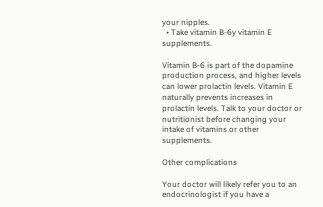your nipples.
  • Take vitamin B-6y vitamin E supplements.

Vitamin B-6 is part of the dopamine production process, and higher levels can lower prolactin levels. Vitamin E naturally prevents increases in prolactin levels. Talk to your doctor or nutritionist before changing your intake of vitamins or other supplements.

Other complications

Your doctor will likely refer you to an endocrinologist if you have a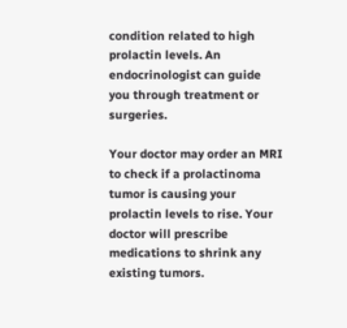condition related to high prolactin levels. An endocrinologist can guide you through treatment or surgeries.

Your doctor may order an MRI to check if a prolactinoma tumor is causing your prolactin levels to rise. Your doctor will prescribe medications to shrink any existing tumors.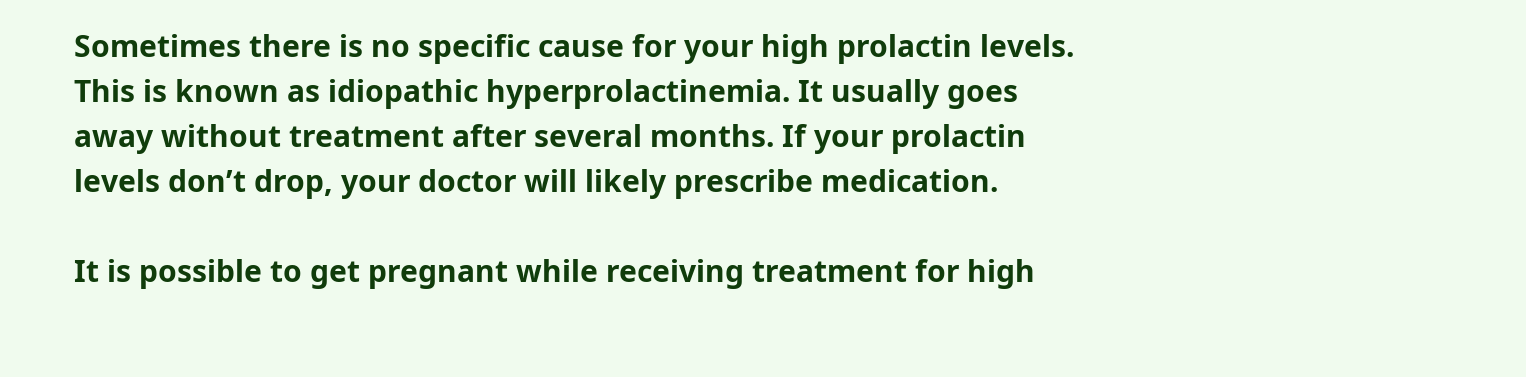Sometimes there is no specific cause for your high prolactin levels. This is known as idiopathic hyperprolactinemia. It usually goes away without treatment after several months. If your prolactin levels don’t drop, your doctor will likely prescribe medication.

It is possible to get pregnant while receiving treatment for high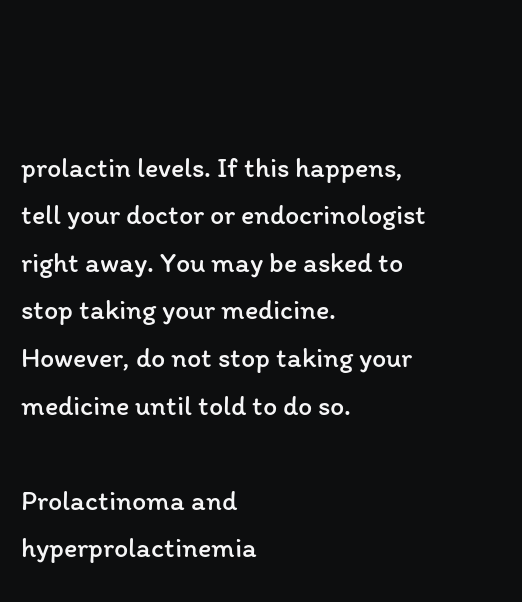prolactin levels. If this happens, tell your doctor or endocrinologist right away. You may be asked to stop taking your medicine. However, do not stop taking your medicine until told to do so.

Prolactinoma and hyperprolactinemia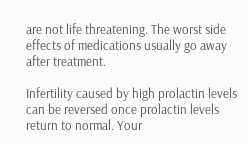are not life threatening. The worst side effects of medications usually go away after treatment.

Infertility caused by high prolactin levels can be reversed once prolactin levels return to normal. Your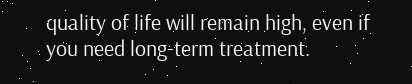quality of life will remain high, even if you need long-term treatment.